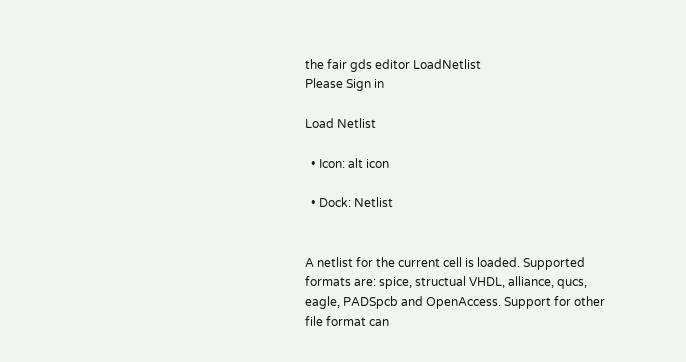the fair gds editor LoadNetlist
Please Sign in

Load Netlist

  • Icon: alt icon

  • Dock: Netlist


A netlist for the current cell is loaded. Supported formats are: spice, structual VHDL, alliance, qucs, eagle, PADSpcb and OpenAccess. Support for other file format can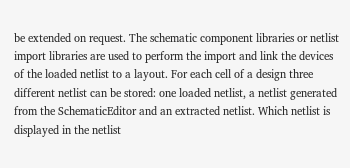be extended on request. The schematic component libraries or netlist import libraries are used to perform the import and link the devices of the loaded netlist to a layout. For each cell of a design three different netlist can be stored: one loaded netlist, a netlist generated from the SchematicEditor and an extracted netlist. Which netlist is displayed in the netlist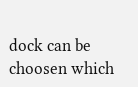dock can be choosen which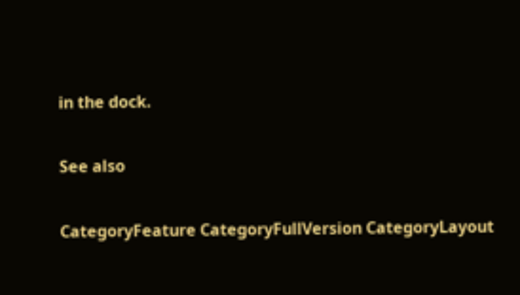in the dock.

See also

CategoryFeature CategoryFullVersion CategoryLayout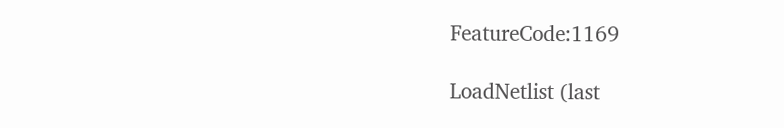FeatureCode:1169

LoadNetlist (last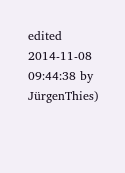edited 2014-11-08 09:44:38 by JürgenThies)